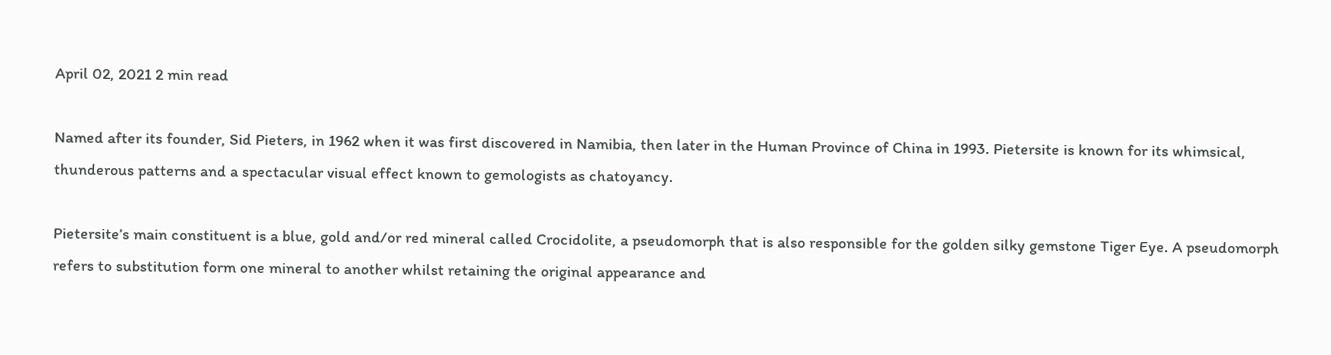April 02, 2021 2 min read

Named after its founder, Sid Pieters, in 1962 when it was first discovered in Namibia, then later in the Human Province of China in 1993. Pietersite is known for its whimsical, thunderous patterns and a spectacular visual effect known to gemologists as chatoyancy.

Pietersite’s main constituent is a blue, gold and/or red mineral called Crocidolite, a pseudomorph that is also responsible for the golden silky gemstone Tiger Eye. A pseudomorph refers to substitution form one mineral to another whilst retaining the original appearance and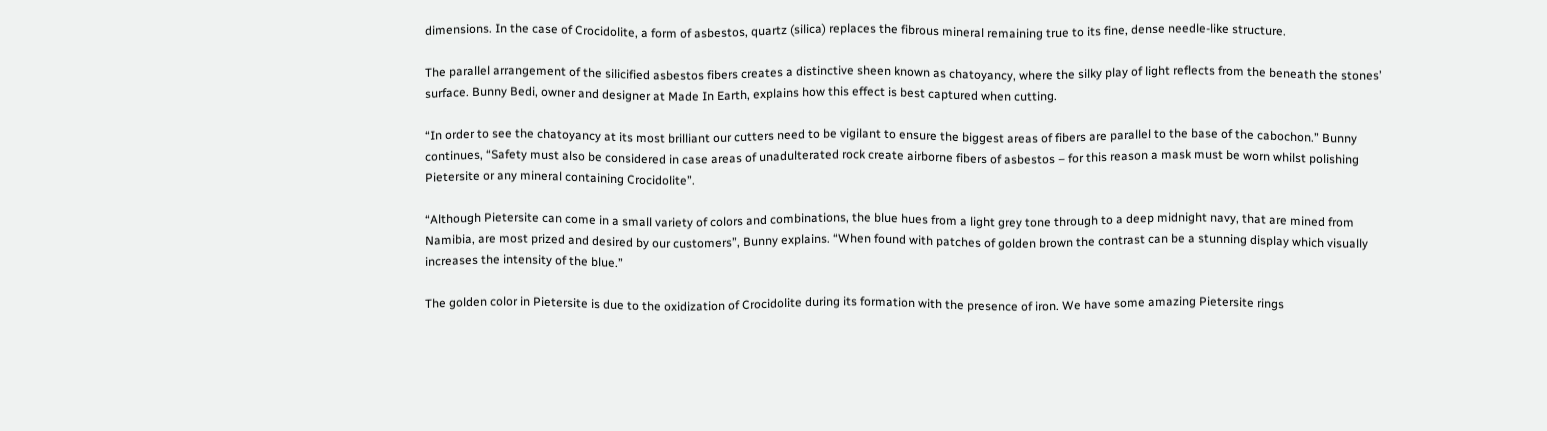dimensions. In the case of Crocidolite, a form of asbestos, quartz (silica) replaces the fibrous mineral remaining true to its fine, dense needle-like structure.

The parallel arrangement of the silicified asbestos fibers creates a distinctive sheen known as chatoyancy, where the silky play of light reflects from the beneath the stones’ surface. Bunny Bedi, owner and designer at Made In Earth, explains how this effect is best captured when cutting.

“In order to see the chatoyancy at its most brilliant our cutters need to be vigilant to ensure the biggest areas of fibers are parallel to the base of the cabochon.” Bunny continues, “Safety must also be considered in case areas of unadulterated rock create airborne fibers of asbestos – for this reason a mask must be worn whilst polishing Pietersite or any mineral containing Crocidolite”.

“Although Pietersite can come in a small variety of colors and combinations, the blue hues from a light grey tone through to a deep midnight navy, that are mined from Namibia, are most prized and desired by our customers”, Bunny explains. “When found with patches of golden brown the contrast can be a stunning display which visually increases the intensity of the blue.”

The golden color in Pietersite is due to the oxidization of Crocidolite during its formation with the presence of iron. We have some amazing Pietersite rings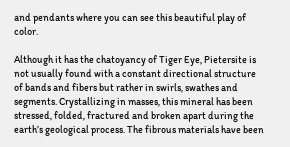and pendants where you can see this beautiful play of color.

Although it has the chatoyancy of Tiger Eye, Pietersite is not usually found with a constant directional structure of bands and fibers but rather in swirls, swathes and segments. Crystallizing in masses, this mineral has been stressed, folded, fractured and broken apart during the earth’s geological process. The fibrous materials have been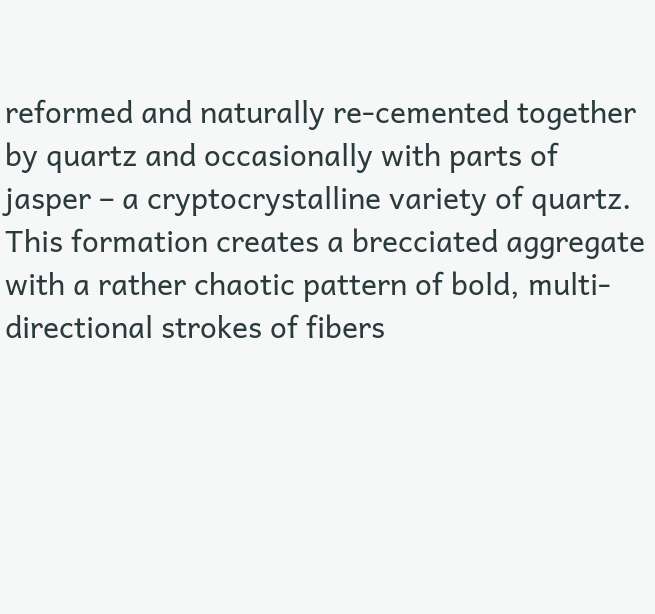reformed and naturally re-cemented together by quartz and occasionally with parts of jasper – a cryptocrystalline variety of quartz. This formation creates a brecciated aggregate with a rather chaotic pattern of bold, multi-directional strokes of fibers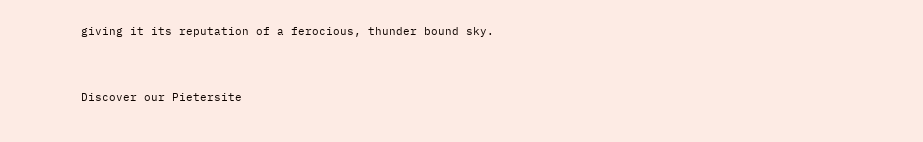giving it its reputation of a ferocious, thunder bound sky.


Discover our Pietersite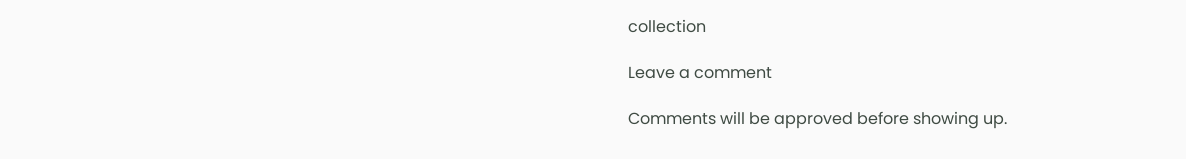collection

Leave a comment

Comments will be approved before showing up.